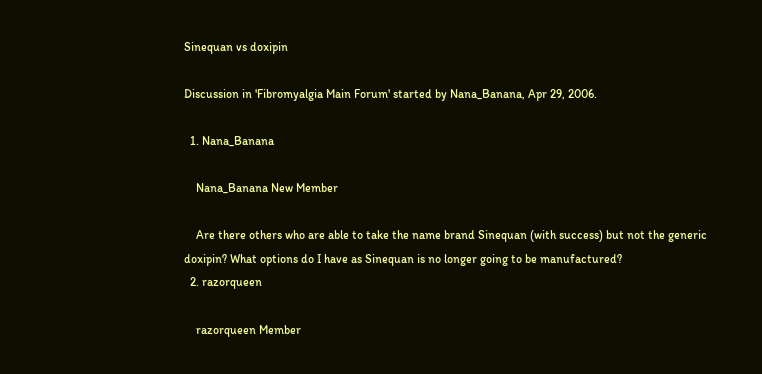Sinequan vs doxipin

Discussion in 'Fibromyalgia Main Forum' started by Nana_Banana, Apr 29, 2006.

  1. Nana_Banana

    Nana_Banana New Member

    Are there others who are able to take the name brand Sinequan (with success) but not the generic doxipin? What options do I have as Sinequan is no longer going to be manufactured?
  2. razorqueen

    razorqueen Member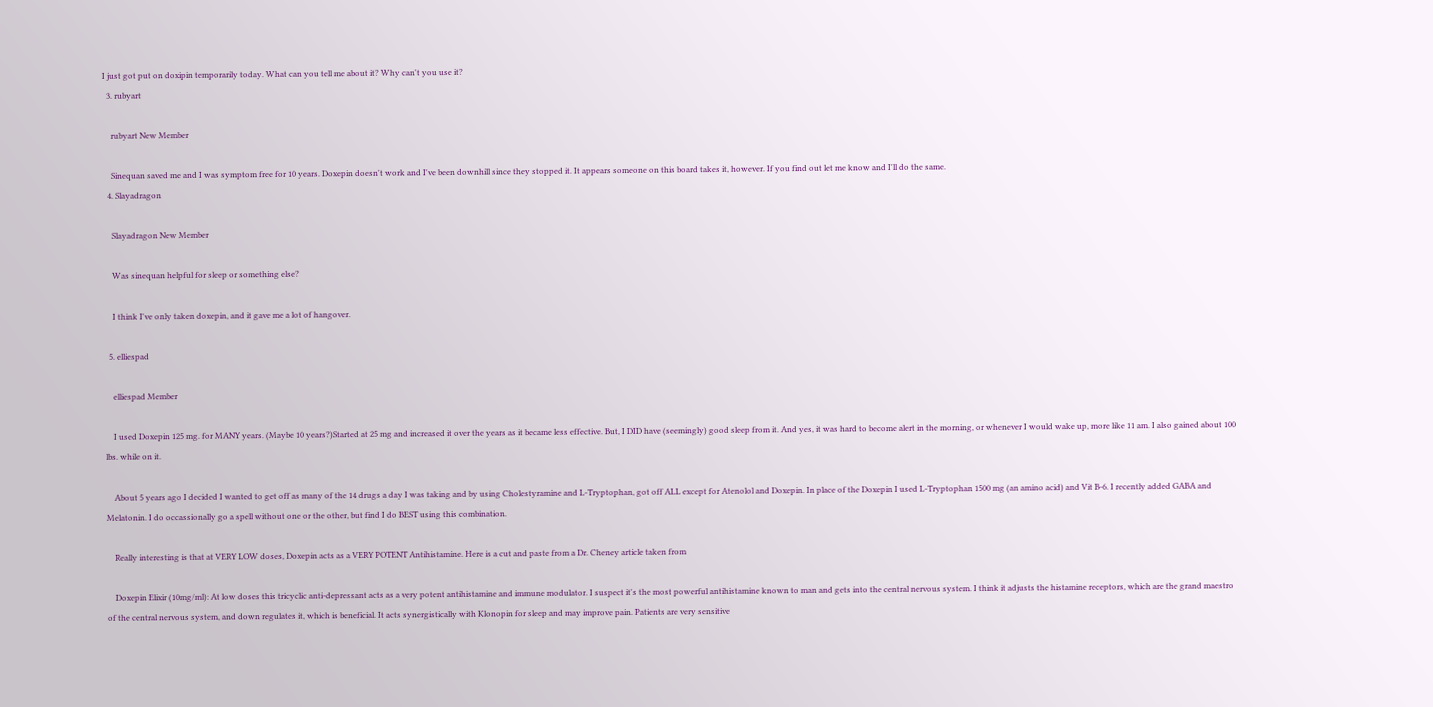I just got put on doxipin temporarily today. What can you tell me about it? Why can't you use it?
  3. rubyart

    rubyart New Member

    Sinequan saved me and I was symptom free for 10 years. Doxepin doesn't work and I've been downhill since they stopped it. It appears someone on this board takes it, however. If you find out let me know and I'll do the same.
  4. Slayadragon

    Slayadragon New Member

    Was sinequan helpful for sleep or something else?

    I think I've only taken doxepin, and it gave me a lot of hangover.

  5. elliespad

    elliespad Member

    I used Doxepin 125 mg. for MANY years. (Maybe 10 years?)Started at 25 mg and increased it over the years as it became less effective. But, I DID have (seemingly) good sleep from it. And yes, it was hard to become alert in the morning, or whenever I would wake up, more like 11 am. I also gained about 100 lbs. while on it.

    About 5 years ago I decided I wanted to get off as many of the 14 drugs a day I was taking and by using Cholestyramine and L-Tryptophan, got off ALL except for Atenolol and Doxepin. In place of the Doxepin I used L-Tryptophan 1500 mg (an amino acid) and Vit B-6. I recently added GABA and Melatonin. I do occassionally go a spell without one or the other, but find I do BEST using this combination.

    Really interesting is that at VERY LOW doses, Doxepin acts as a VERY POTENT Antihistamine. Here is a cut and paste from a Dr. Cheney article taken from

    Doxepin Elixir (10mg/ml): At low doses this tricyclic anti-depressant acts as a very potent antihistamine and immune modulator. I suspect it's the most powerful antihistamine known to man and gets into the central nervous system. I think it adjusts the histamine receptors, which are the grand maestro of the central nervous system, and down regulates it, which is beneficial. It acts synergistically with Klonopin for sleep and may improve pain. Patients are very sensitive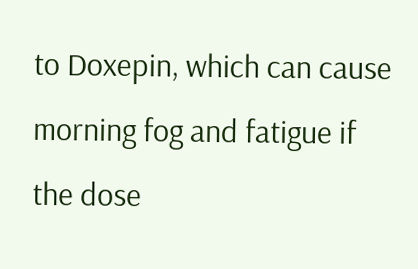to Doxepin, which can cause morning fog and fatigue if the dose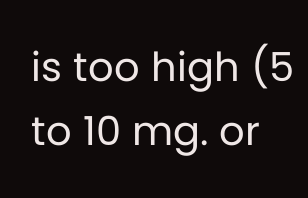is too high (5 to 10 mg. or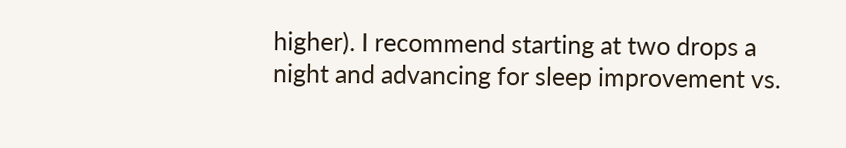higher). I recommend starting at two drops a night and advancing for sleep improvement vs.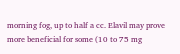morning fog, up to half a cc. Elavil may prove more beneficial for some (10 to 75 mg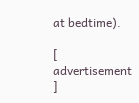at bedtime).

[ advertisement ]